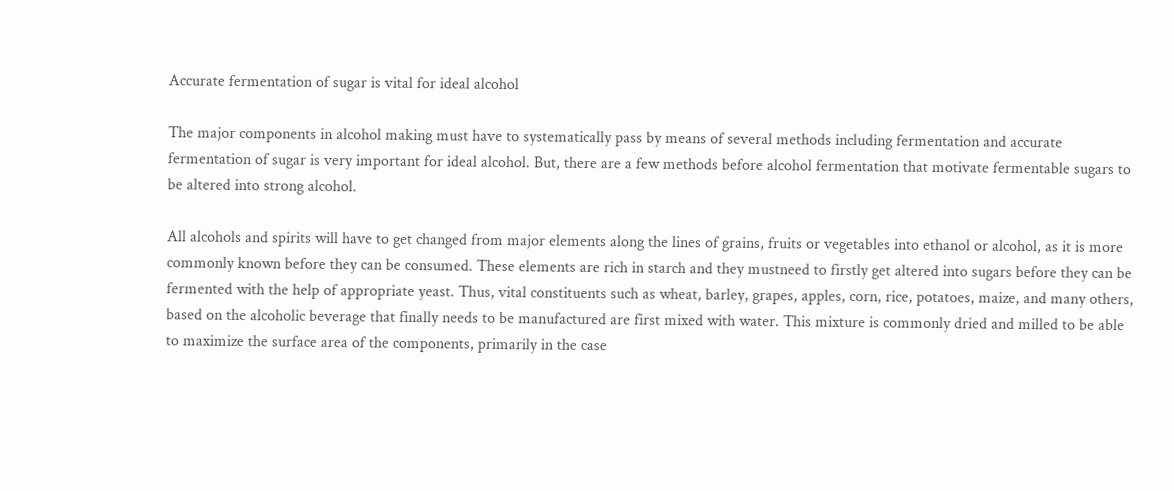Accurate fermentation of sugar is vital for ideal alcohol

The major components in alcohol making must have to systematically pass by means of several methods including fermentation and accurate fermentation of sugar is very important for ideal alcohol. But, there are a few methods before alcohol fermentation that motivate fermentable sugars to be altered into strong alcohol.

All alcohols and spirits will have to get changed from major elements along the lines of grains, fruits or vegetables into ethanol or alcohol, as it is more commonly known before they can be consumed. These elements are rich in starch and they mustneed to firstly get altered into sugars before they can be fermented with the help of appropriate yeast. Thus, vital constituents such as wheat, barley, grapes, apples, corn, rice, potatoes, maize, and many others, based on the alcoholic beverage that finally needs to be manufactured are first mixed with water. This mixture is commonly dried and milled to be able to maximize the surface area of the components, primarily in the case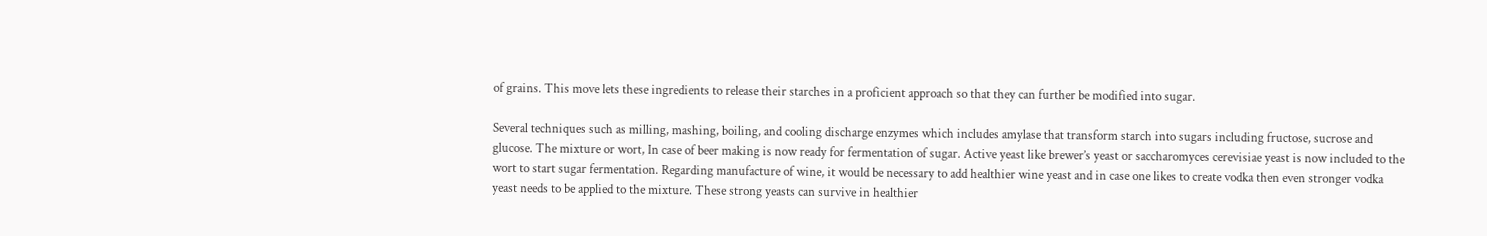of grains. This move lets these ingredients to release their starches in a proficient approach so that they can further be modified into sugar.

Several techniques such as milling, mashing, boiling, and cooling discharge enzymes which includes amylase that transform starch into sugars including fructose, sucrose and glucose. The mixture or wort, In case of beer making is now ready for fermentation of sugar. Active yeast like brewer’s yeast or saccharomyces cerevisiae yeast is now included to the wort to start sugar fermentation. Regarding manufacture of wine, it would be necessary to add healthier wine yeast and in case one likes to create vodka then even stronger vodka yeast needs to be applied to the mixture. These strong yeasts can survive in healthier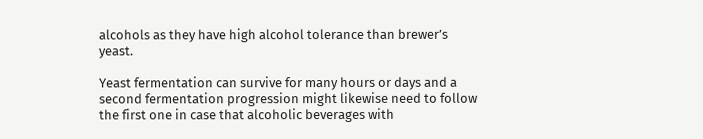alcohols as they have high alcohol tolerance than brewer’s yeast.

Yeast fermentation can survive for many hours or days and a second fermentation progression might likewise need to follow the first one in case that alcoholic beverages with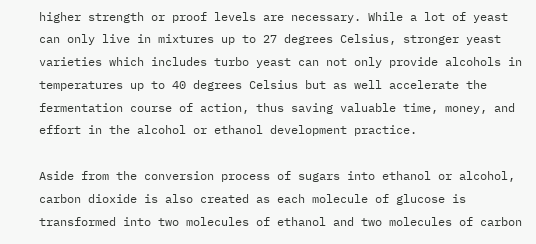higher strength or proof levels are necessary. While a lot of yeast can only live in mixtures up to 27 degrees Celsius, stronger yeast varieties which includes turbo yeast can not only provide alcohols in temperatures up to 40 degrees Celsius but as well accelerate the fermentation course of action, thus saving valuable time, money, and effort in the alcohol or ethanol development practice.

Aside from the conversion process of sugars into ethanol or alcohol, carbon dioxide is also created as each molecule of glucose is transformed into two molecules of ethanol and two molecules of carbon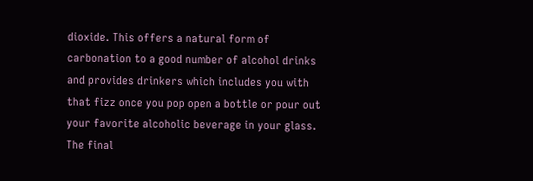dioxide. This offers a natural form of carbonation to a good number of alcohol drinks and provides drinkers which includes you with that fizz once you pop open a bottle or pour out your favorite alcoholic beverage in your glass. The final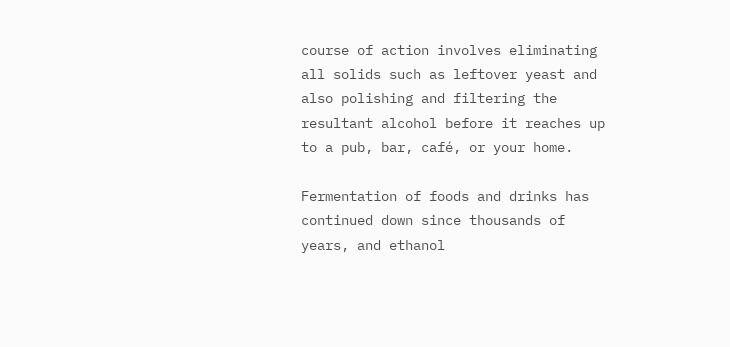course of action involves eliminating all solids such as leftover yeast and also polishing and filtering the resultant alcohol before it reaches up to a pub, bar, café, or your home.

Fermentation of foods and drinks has continued down since thousands of years, and ethanol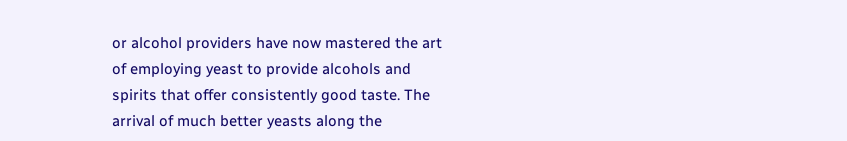or alcohol providers have now mastered the art of employing yeast to provide alcohols and spirits that offer consistently good taste. The arrival of much better yeasts along the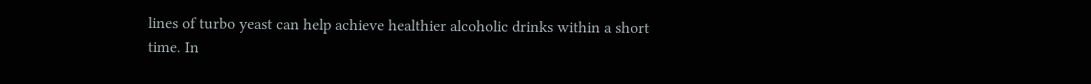lines of turbo yeast can help achieve healthier alcoholic drinks within a short time. In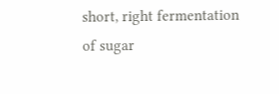short, right fermentation of sugar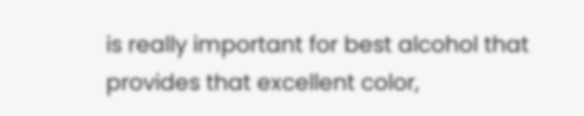is really important for best alcohol that provides that excellent color,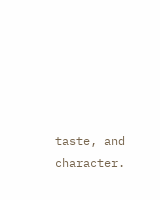taste, and character.